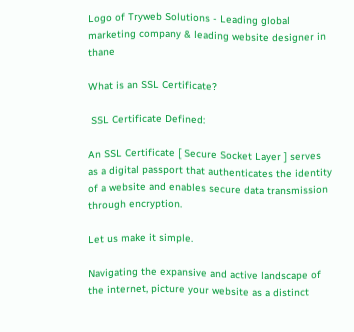Logo of Tryweb Solutions - Leading global marketing company & leading website designer in thane

What is an SSL Certificate?

 SSL Certificate Defined:

An SSL Certificate [ Secure Socket Layer ] serves as a digital passport that authenticates the identity of a website and enables secure data transmission through encryption.

Let us make it simple.

Navigating the expansive and active landscape of the internet, picture your website as a distinct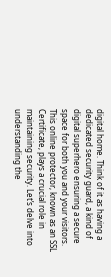digital home. Think of it as having a dedicated security guard, a kind of digital superhero ensuring a secure space for both you and your visitors. This online protector, known as an SSL Certificate, plays a crucial role in maintaining security. Let’s delve into understanding the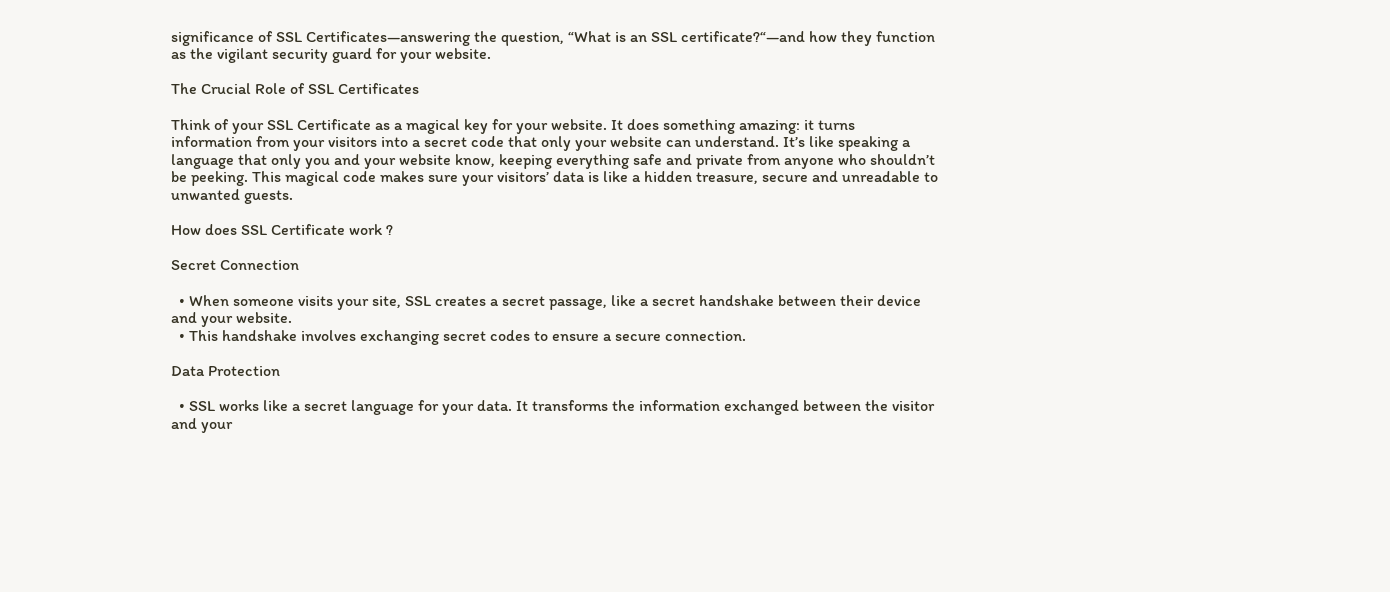significance of SSL Certificates—answering the question, “What is an SSL certificate?“—and how they function as the vigilant security guard for your website.

The Crucial Role of SSL Certificates

Think of your SSL Certificate as a magical key for your website. It does something amazing: it turns information from your visitors into a secret code that only your website can understand. It’s like speaking a language that only you and your website know, keeping everything safe and private from anyone who shouldn’t be peeking. This magical code makes sure your visitors’ data is like a hidden treasure, secure and unreadable to unwanted guests.

How does SSL Certificate work ?

Secret Connection

  • When someone visits your site, SSL creates a secret passage, like a secret handshake between their device and your website.
  • This handshake involves exchanging secret codes to ensure a secure connection.

Data Protection

  • SSL works like a secret language for your data. It transforms the information exchanged between the visitor and your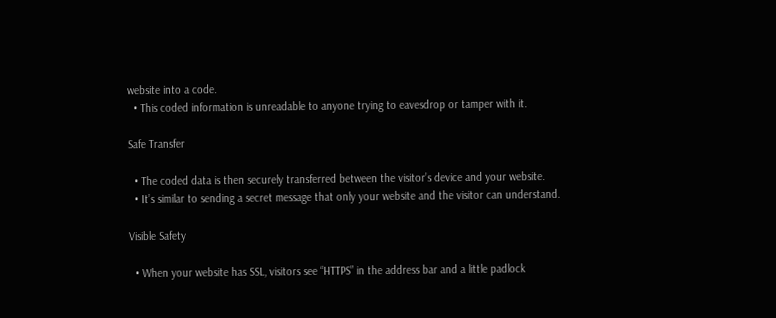website into a code.
  • This coded information is unreadable to anyone trying to eavesdrop or tamper with it.

Safe Transfer

  • The coded data is then securely transferred between the visitor’s device and your website.
  • It’s similar to sending a secret message that only your website and the visitor can understand.

Visible Safety

  • When your website has SSL, visitors see “HTTPS” in the address bar and a little padlock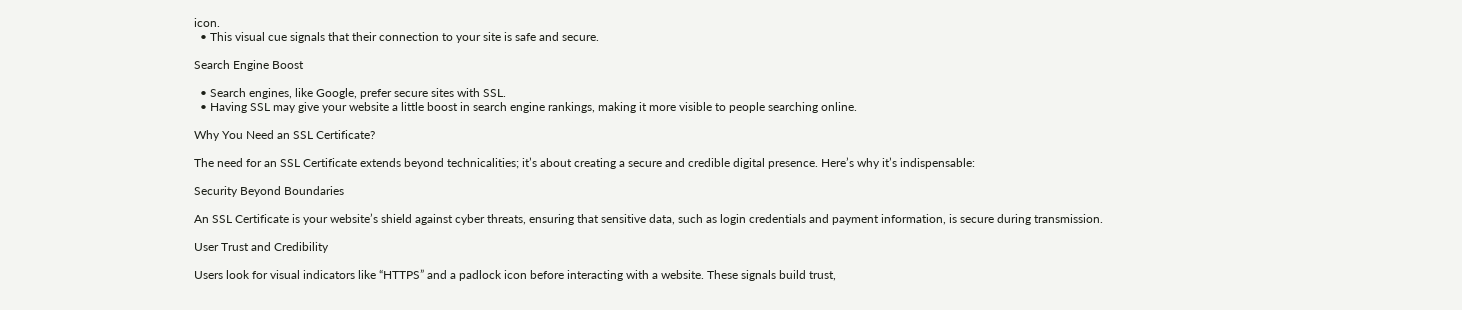icon.
  • This visual cue signals that their connection to your site is safe and secure.

Search Engine Boost

  • Search engines, like Google, prefer secure sites with SSL.
  • Having SSL may give your website a little boost in search engine rankings, making it more visible to people searching online.

Why You Need an SSL Certificate?

The need for an SSL Certificate extends beyond technicalities; it’s about creating a secure and credible digital presence. Here’s why it’s indispensable:

Security Beyond Boundaries

An SSL Certificate is your website’s shield against cyber threats, ensuring that sensitive data, such as login credentials and payment information, is secure during transmission.

User Trust and Credibility

Users look for visual indicators like “HTTPS” and a padlock icon before interacting with a website. These signals build trust,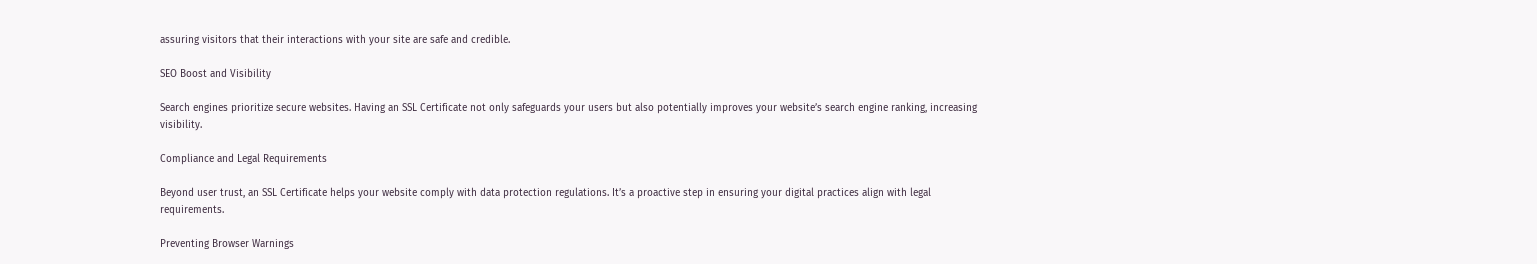assuring visitors that their interactions with your site are safe and credible.

SEO Boost and Visibility

Search engines prioritize secure websites. Having an SSL Certificate not only safeguards your users but also potentially improves your website’s search engine ranking, increasing visibility.

Compliance and Legal Requirements

Beyond user trust, an SSL Certificate helps your website comply with data protection regulations. It’s a proactive step in ensuring your digital practices align with legal requirements.

Preventing Browser Warnings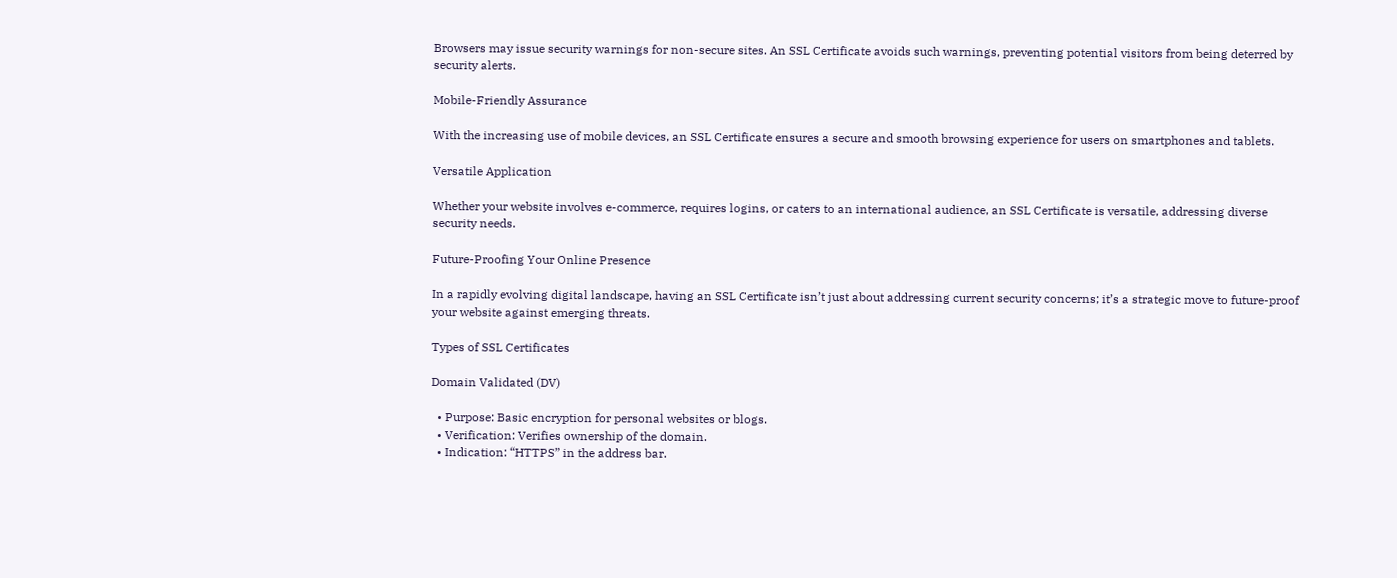Browsers may issue security warnings for non-secure sites. An SSL Certificate avoids such warnings, preventing potential visitors from being deterred by security alerts.

Mobile-Friendly Assurance

With the increasing use of mobile devices, an SSL Certificate ensures a secure and smooth browsing experience for users on smartphones and tablets.

Versatile Application

Whether your website involves e-commerce, requires logins, or caters to an international audience, an SSL Certificate is versatile, addressing diverse security needs.

Future-Proofing Your Online Presence

In a rapidly evolving digital landscape, having an SSL Certificate isn’t just about addressing current security concerns; it’s a strategic move to future-proof your website against emerging threats.

Types of SSL Certificates

Domain Validated (DV)

  • Purpose: Basic encryption for personal websites or blogs.
  • Verification: Verifies ownership of the domain.
  • Indication: “HTTPS” in the address bar.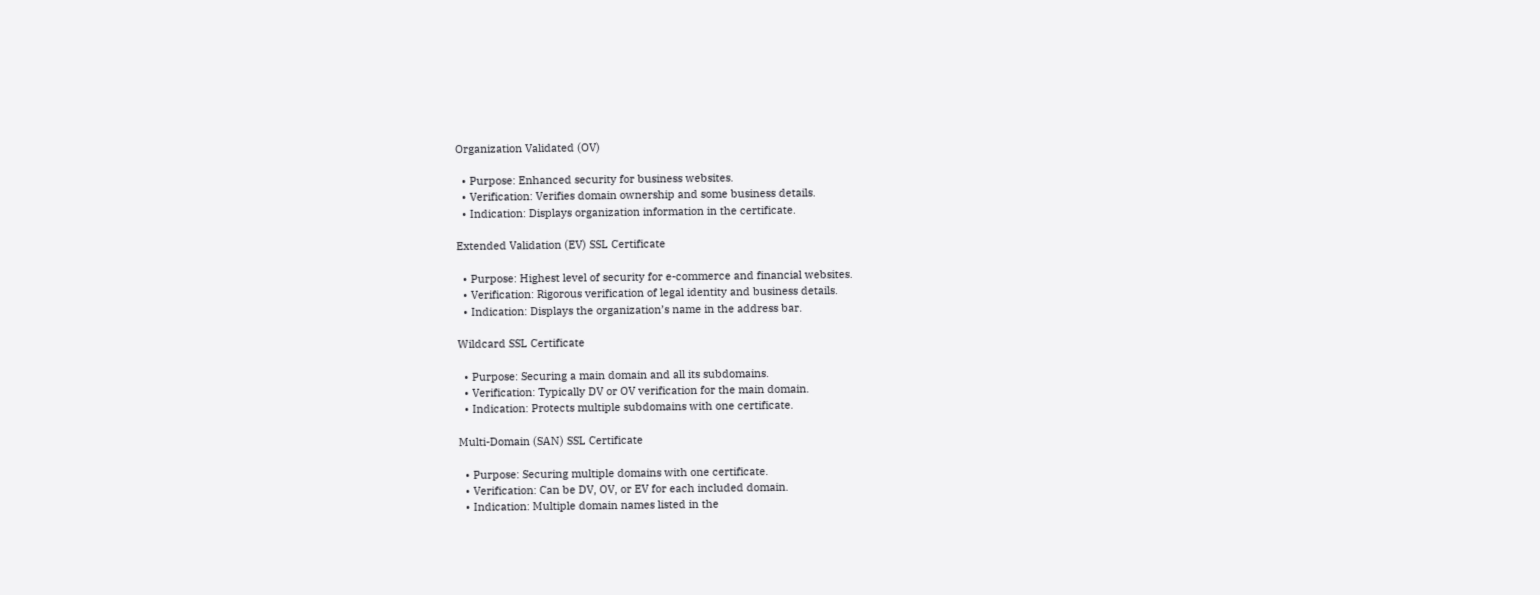Organization Validated (OV)

  • Purpose: Enhanced security for business websites.
  • Verification: Verifies domain ownership and some business details.
  • Indication: Displays organization information in the certificate.

Extended Validation (EV) SSL Certificate

  • Purpose: Highest level of security for e-commerce and financial websites.
  • Verification: Rigorous verification of legal identity and business details.
  • Indication: Displays the organization’s name in the address bar.

Wildcard SSL Certificate

  • Purpose: Securing a main domain and all its subdomains.
  • Verification: Typically DV or OV verification for the main domain.
  • Indication: Protects multiple subdomains with one certificate.

Multi-Domain (SAN) SSL Certificate

  • Purpose: Securing multiple domains with one certificate.
  • Verification: Can be DV, OV, or EV for each included domain.
  • Indication: Multiple domain names listed in the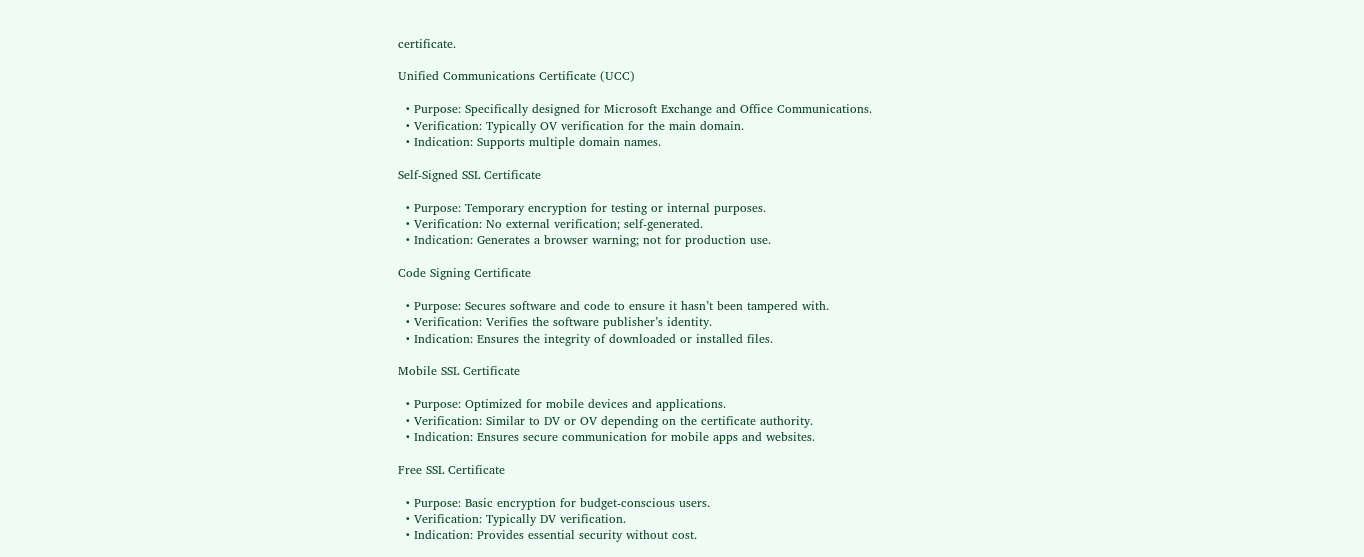certificate.

Unified Communications Certificate (UCC)

  • Purpose: Specifically designed for Microsoft Exchange and Office Communications.
  • Verification: Typically OV verification for the main domain.
  • Indication: Supports multiple domain names.

Self-Signed SSL Certificate

  • Purpose: Temporary encryption for testing or internal purposes.
  • Verification: No external verification; self-generated.
  • Indication: Generates a browser warning; not for production use.

Code Signing Certificate

  • Purpose: Secures software and code to ensure it hasn’t been tampered with.
  • Verification: Verifies the software publisher’s identity.
  • Indication: Ensures the integrity of downloaded or installed files.

Mobile SSL Certificate

  • Purpose: Optimized for mobile devices and applications.
  • Verification: Similar to DV or OV depending on the certificate authority.
  • Indication: Ensures secure communication for mobile apps and websites.

Free SSL Certificate

  • Purpose: Basic encryption for budget-conscious users.
  • Verification: Typically DV verification.
  • Indication: Provides essential security without cost.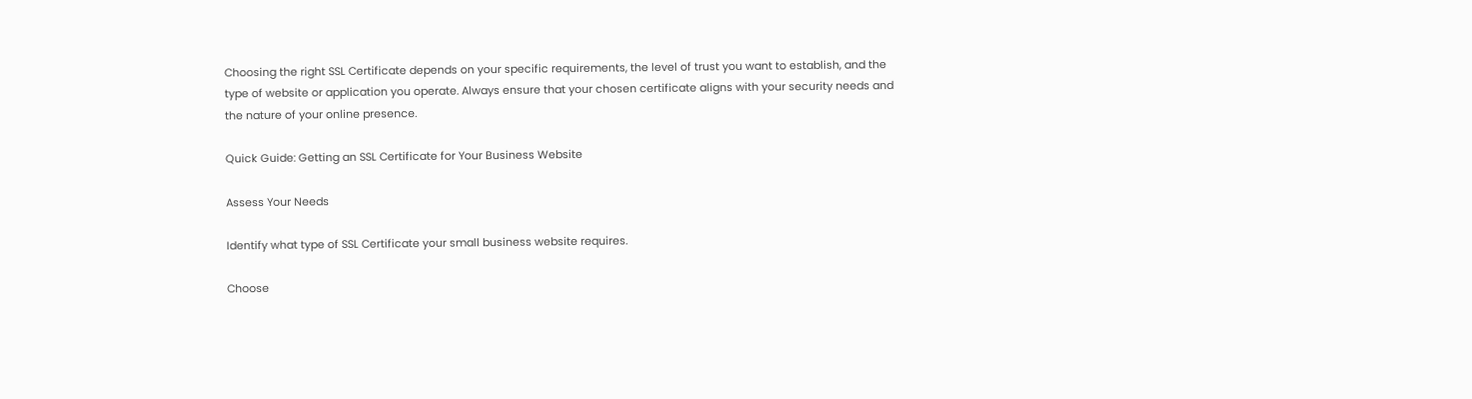Choosing the right SSL Certificate depends on your specific requirements, the level of trust you want to establish, and the type of website or application you operate. Always ensure that your chosen certificate aligns with your security needs and the nature of your online presence.

Quick Guide: Getting an SSL Certificate for Your Business Website

Assess Your Needs

Identify what type of SSL Certificate your small business website requires.

Choose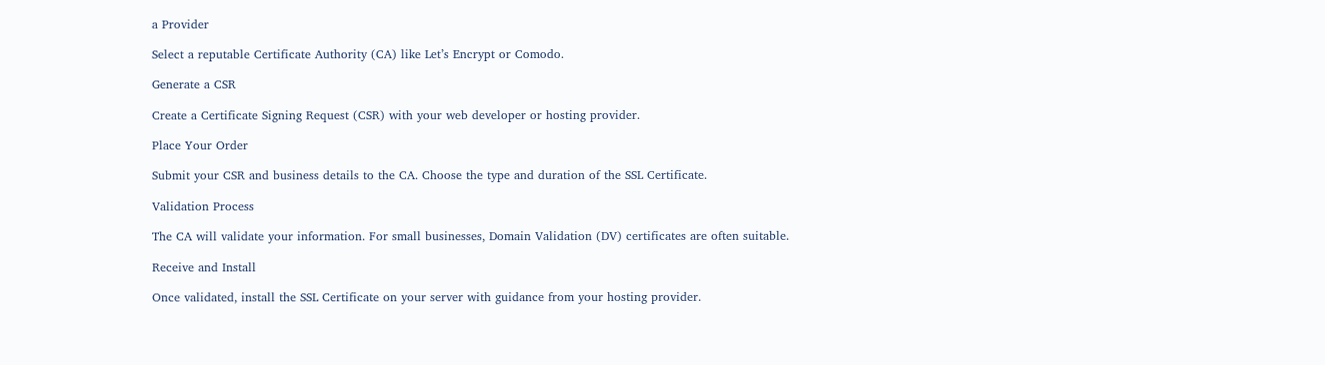a Provider

Select a reputable Certificate Authority (CA) like Let’s Encrypt or Comodo.

Generate a CSR

Create a Certificate Signing Request (CSR) with your web developer or hosting provider.

Place Your Order

Submit your CSR and business details to the CA. Choose the type and duration of the SSL Certificate.

Validation Process

The CA will validate your information. For small businesses, Domain Validation (DV) certificates are often suitable.

Receive and Install

Once validated, install the SSL Certificate on your server with guidance from your hosting provider.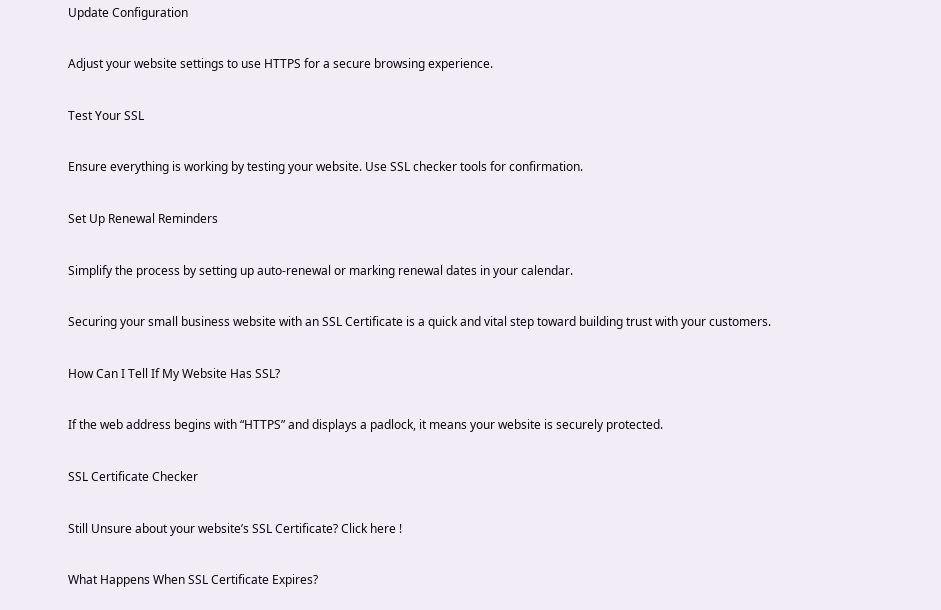Update Configuration

Adjust your website settings to use HTTPS for a secure browsing experience.

Test Your SSL

Ensure everything is working by testing your website. Use SSL checker tools for confirmation.

Set Up Renewal Reminders

Simplify the process by setting up auto-renewal or marking renewal dates in your calendar.

Securing your small business website with an SSL Certificate is a quick and vital step toward building trust with your customers.

How Can I Tell If My Website Has SSL?

If the web address begins with “HTTPS” and displays a padlock, it means your website is securely protected.

SSL Certificate Checker

Still Unsure about your website’s SSL Certificate? Click here !

What Happens When SSL Certificate Expires?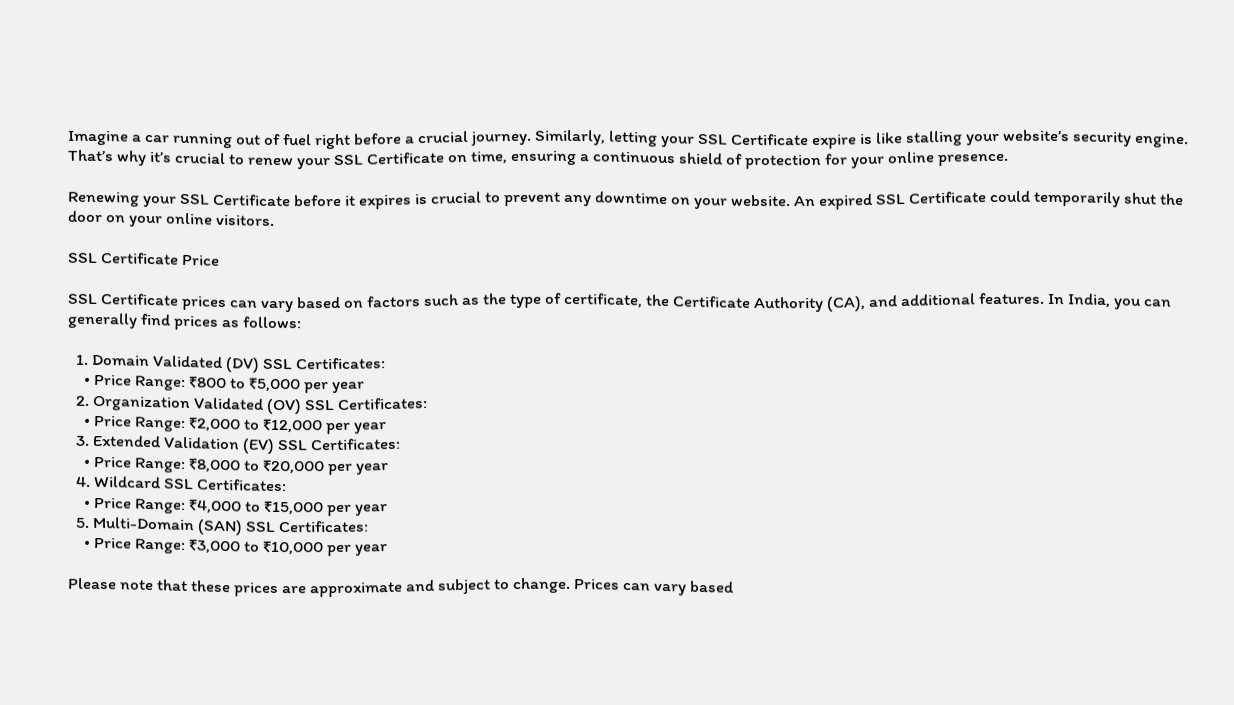Imagine a car running out of fuel right before a crucial journey. Similarly, letting your SSL Certificate expire is like stalling your website’s security engine. That’s why it’s crucial to renew your SSL Certificate on time, ensuring a continuous shield of protection for your online presence.

Renewing your SSL Certificate before it expires is crucial to prevent any downtime on your website. An expired SSL Certificate could temporarily shut the door on your online visitors.

SSL Certificate Price

SSL Certificate prices can vary based on factors such as the type of certificate, the Certificate Authority (CA), and additional features. In India, you can generally find prices as follows:

  1. Domain Validated (DV) SSL Certificates:
    • Price Range: ₹800 to ₹5,000 per year
  2. Organization Validated (OV) SSL Certificates:
    • Price Range: ₹2,000 to ₹12,000 per year
  3. Extended Validation (EV) SSL Certificates:
    • Price Range: ₹8,000 to ₹20,000 per year
  4. Wildcard SSL Certificates:
    • Price Range: ₹4,000 to ₹15,000 per year
  5. Multi-Domain (SAN) SSL Certificates:
    • Price Range: ₹3,000 to ₹10,000 per year

Please note that these prices are approximate and subject to change. Prices can vary based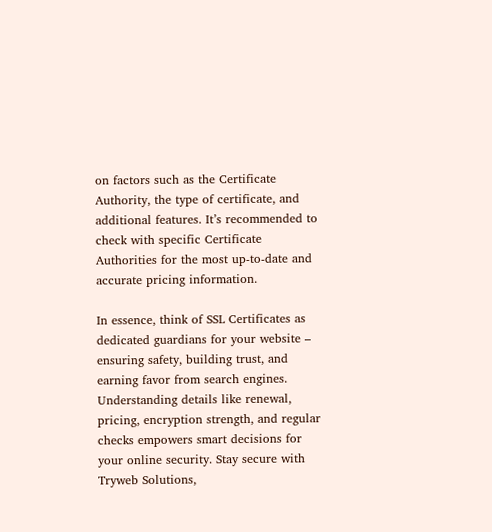on factors such as the Certificate Authority, the type of certificate, and additional features. It’s recommended to check with specific Certificate Authorities for the most up-to-date and accurate pricing information.

In essence, think of SSL Certificates as dedicated guardians for your website – ensuring safety, building trust, and earning favor from search engines. Understanding details like renewal, pricing, encryption strength, and regular checks empowers smart decisions for your online security. Stay secure with Tryweb Solutions,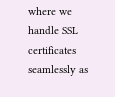where we handle SSL certificates seamlessly as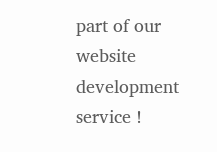part of our website development service !